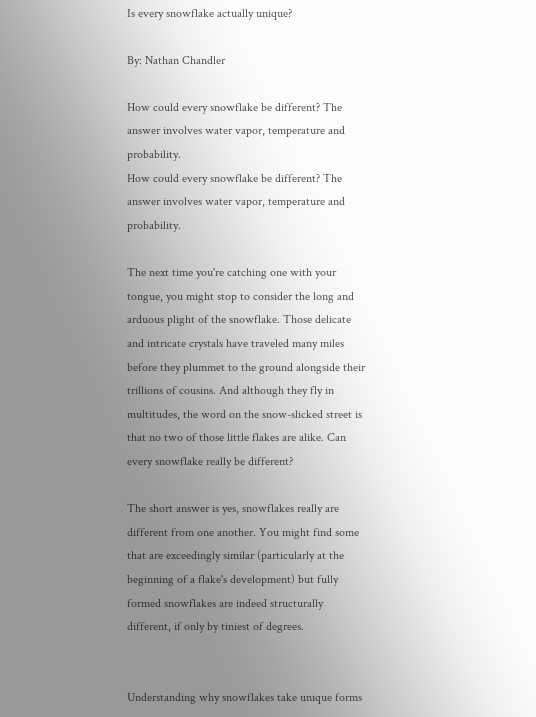Is every snowflake actually unique?

By: Nathan Chandler

How could every snowflake be different? The answer involves water vapor, temperature and probability.
How could every snowflake be different? The answer involves water vapor, temperature and probability.

The next time you're catching one with your tongue, you might stop to consider the long and arduous plight of the snowflake. Those delicate and intricate crystals have traveled many miles before they plummet to the ground alongside their trillions of cousins. And although they fly in multitudes, the word on the snow-slicked street is that no two of those little flakes are alike. Can every snowflake really be different?

The short answer is yes, snowflakes really are different from one another. You might find some that are exceedingly similar (particularly at the beginning of a flake's development) but fully formed snowflakes are indeed structurally different, if only by tiniest of degrees.


Understanding why snowflakes take unique forms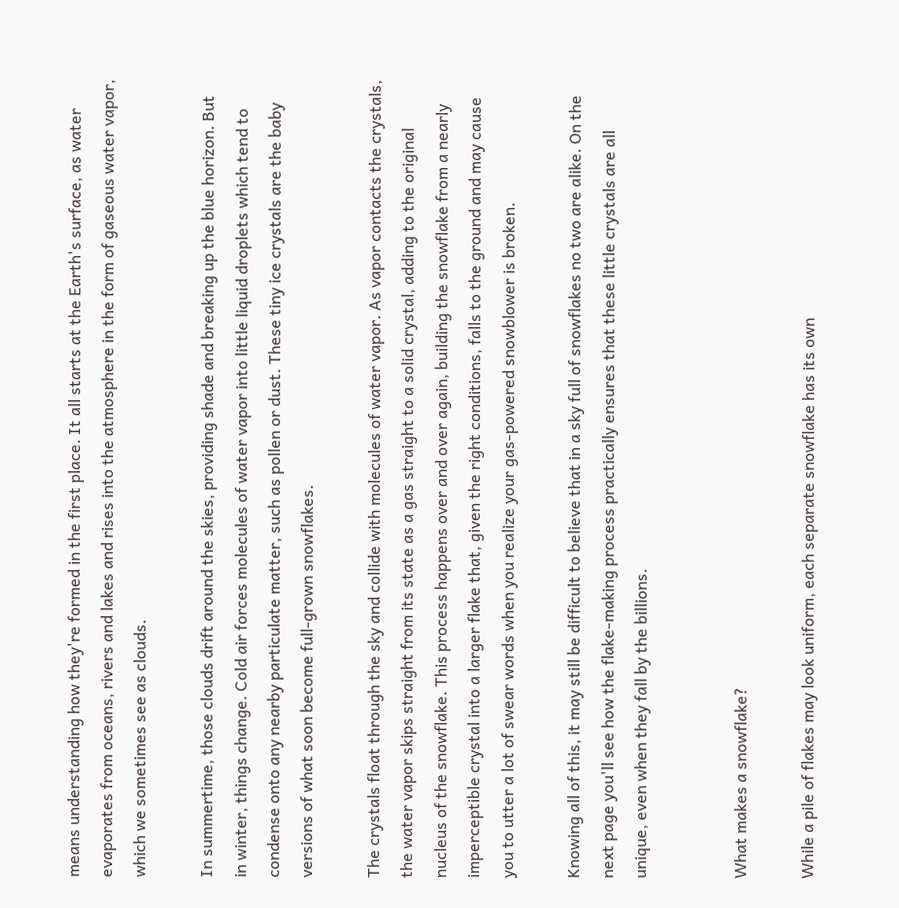means understanding how they're formed in the first place. It all starts at the Earth's surface, as water evaporates from oceans, rivers and lakes and rises into the atmosphere in the form of gaseous water vapor, which we sometimes see as clouds.

In summertime, those clouds drift around the skies, providing shade and breaking up the blue horizon. But in winter, things change. Cold air forces molecules of water vapor into little liquid droplets which tend to condense onto any nearby particulate matter, such as pollen or dust. These tiny ice crystals are the baby versions of what soon become full-grown snowflakes.

The crystals float through the sky and collide with molecules of water vapor. As vapor contacts the crystals, the water vapor skips straight from its state as a gas straight to a solid crystal, adding to the original nucleus of the snowflake. This process happens over and over again, building the snowflake from a nearly imperceptible crystal into a larger flake that, given the right conditions, falls to the ground and may cause you to utter a lot of swear words when you realize your gas-powered snowblower is broken.

Knowing all of this, it may still be difficult to believe that in a sky full of snowflakes no two are alike. On the next page you'll see how the flake-making process practically ensures that these little crystals are all unique, even when they fall by the billions.


What makes a snowflake?

While a pile of flakes may look uniform, each separate snowflake has its own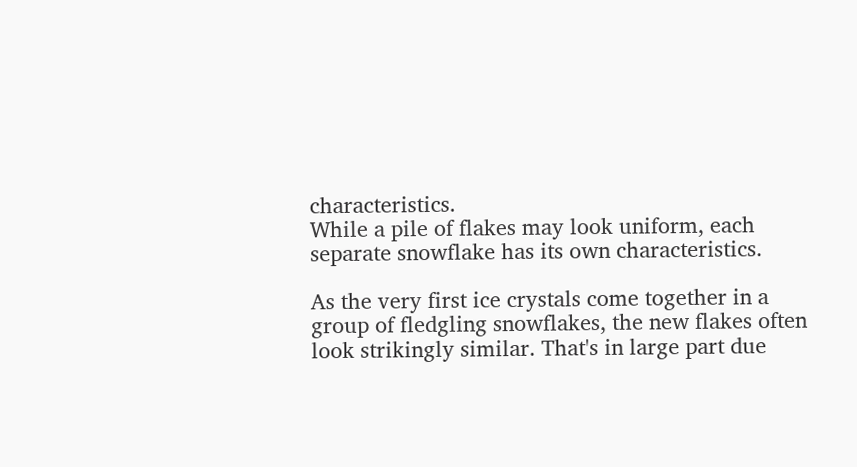characteristics.
While a pile of flakes may look uniform, each separate snowflake has its own characteristics.

As the very first ice crystals come together in a group of fledgling snowflakes, the new flakes often look strikingly similar. That's in large part due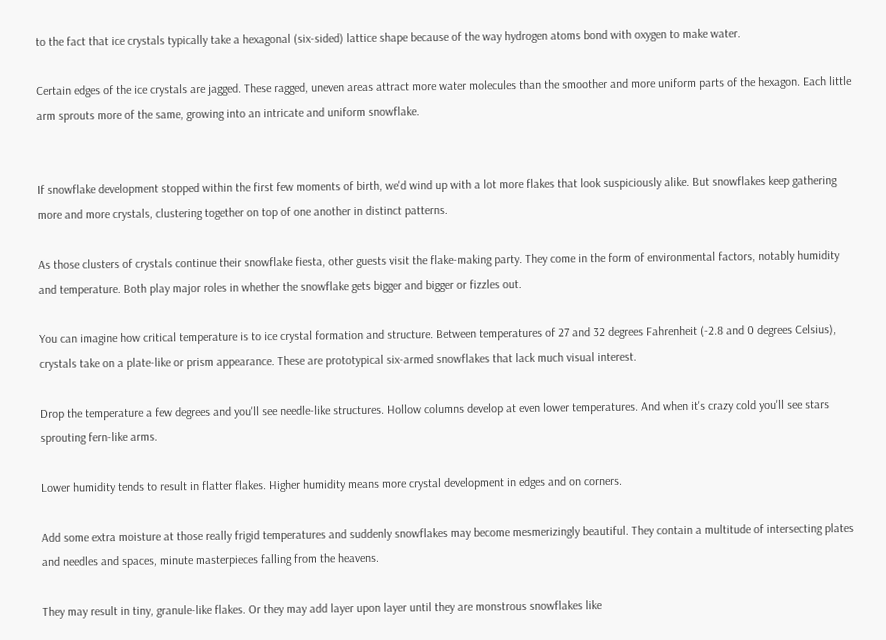to the fact that ice crystals typically take a hexagonal (six-sided) lattice shape because of the way hydrogen atoms bond with oxygen to make water.

Certain edges of the ice crystals are jagged. These ragged, uneven areas attract more water molecules than the smoother and more uniform parts of the hexagon. Each little arm sprouts more of the same, growing into an intricate and uniform snowflake.


If snowflake development stopped within the first few moments of birth, we'd wind up with a lot more flakes that look suspiciously alike. But snowflakes keep gathering more and more crystals, clustering together on top of one another in distinct patterns.

As those clusters of crystals continue their snowflake fiesta, other guests visit the flake-making party. They come in the form of environmental factors, notably humidity and temperature. Both play major roles in whether the snowflake gets bigger and bigger or fizzles out.

You can imagine how critical temperature is to ice crystal formation and structure. Between temperatures of 27 and 32 degrees Fahrenheit (-2.8 and 0 degrees Celsius), crystals take on a plate-like or prism appearance. These are prototypical six-armed snowflakes that lack much visual interest.

Drop the temperature a few degrees and you'll see needle-like structures. Hollow columns develop at even lower temperatures. And when it's crazy cold you'll see stars sprouting fern-like arms.

Lower humidity tends to result in flatter flakes. Higher humidity means more crystal development in edges and on corners.

Add some extra moisture at those really frigid temperatures and suddenly snowflakes may become mesmerizingly beautiful. They contain a multitude of intersecting plates and needles and spaces, minute masterpieces falling from the heavens.

They may result in tiny, granule-like flakes. Or they may add layer upon layer until they are monstrous snowflakes like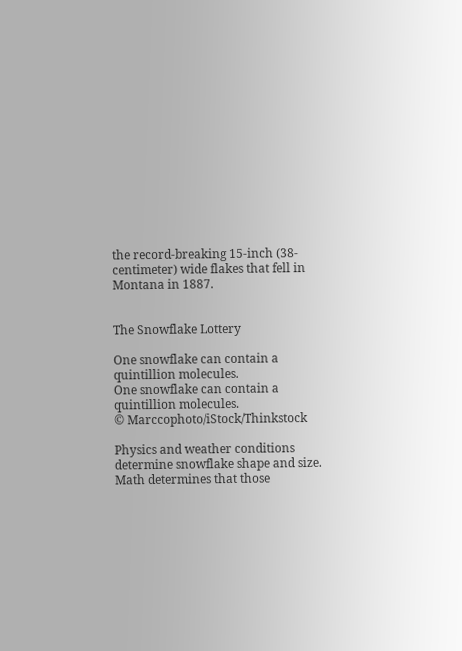the record-breaking 15-inch (38-centimeter) wide flakes that fell in Montana in 1887.


The Snowflake Lottery

One snowflake can contain a quintillion molecules.
One snowflake can contain a quintillion molecules.
© Marccophoto/iStock/Thinkstock

Physics and weather conditions determine snowflake shape and size. Math determines that those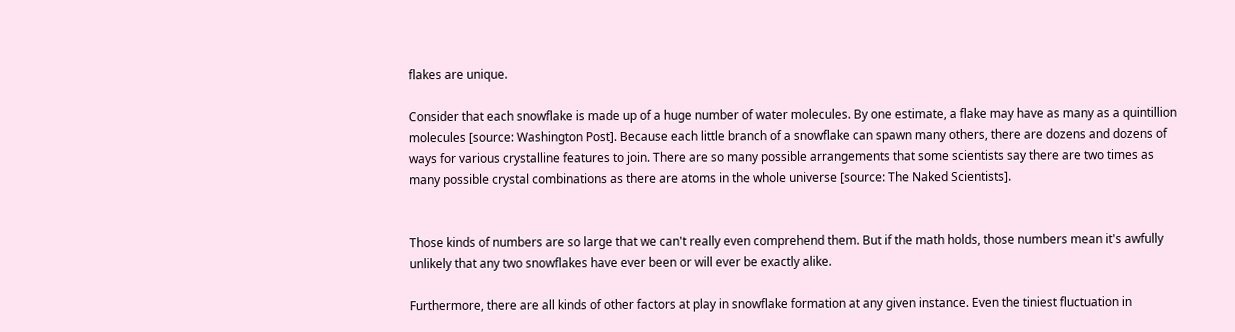flakes are unique.

Consider that each snowflake is made up of a huge number of water molecules. By one estimate, a flake may have as many as a quintillion molecules [source: Washington Post]. Because each little branch of a snowflake can spawn many others, there are dozens and dozens of ways for various crystalline features to join. There are so many possible arrangements that some scientists say there are two times as many possible crystal combinations as there are atoms in the whole universe [source: The Naked Scientists].


Those kinds of numbers are so large that we can't really even comprehend them. But if the math holds, those numbers mean it's awfully unlikely that any two snowflakes have ever been or will ever be exactly alike.

Furthermore, there are all kinds of other factors at play in snowflake formation at any given instance. Even the tiniest fluctuation in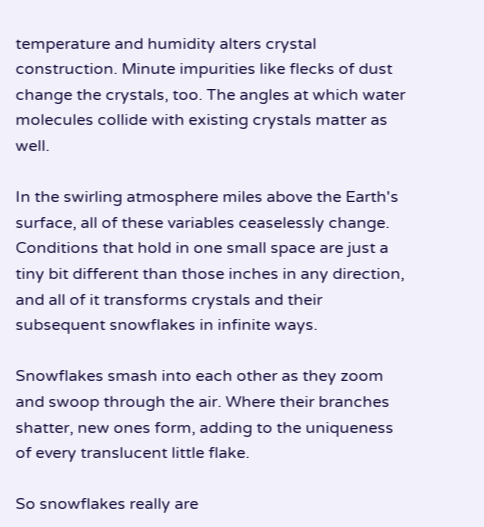temperature and humidity alters crystal construction. Minute impurities like flecks of dust change the crystals, too. The angles at which water molecules collide with existing crystals matter as well.

In the swirling atmosphere miles above the Earth's surface, all of these variables ceaselessly change. Conditions that hold in one small space are just a tiny bit different than those inches in any direction, and all of it transforms crystals and their subsequent snowflakes in infinite ways.

Snowflakes smash into each other as they zoom and swoop through the air. Where their branches shatter, new ones form, adding to the uniqueness of every translucent little flake.

So snowflakes really are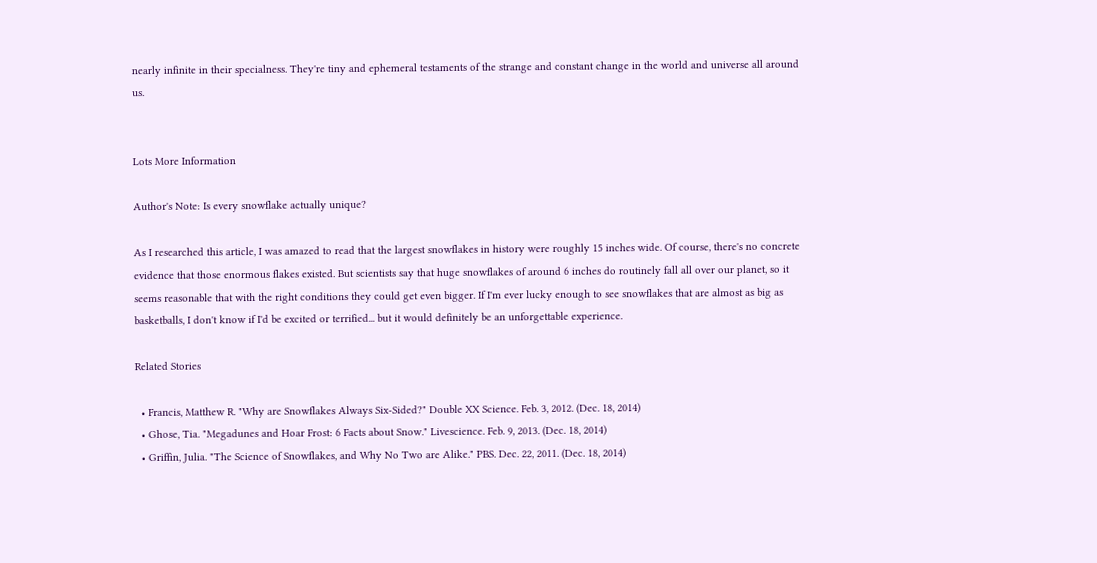nearly infinite in their specialness. They're tiny and ephemeral testaments of the strange and constant change in the world and universe all around us.


Lots More Information

Author's Note: Is every snowflake actually unique?

As I researched this article, I was amazed to read that the largest snowflakes in history were roughly 15 inches wide. Of course, there's no concrete evidence that those enormous flakes existed. But scientists say that huge snowflakes of around 6 inches do routinely fall all over our planet, so it seems reasonable that with the right conditions they could get even bigger. If I'm ever lucky enough to see snowflakes that are almost as big as basketballs, I don't know if I'd be excited or terrified... but it would definitely be an unforgettable experience.

Related Stories

  • Francis, Matthew R. "Why are Snowflakes Always Six-Sided?" Double XX Science. Feb. 3, 2012. (Dec. 18, 2014)
  • Ghose, Tia. "Megadunes and Hoar Frost: 6 Facts about Snow." Livescience. Feb. 9, 2013. (Dec. 18, 2014)
  • Griffin, Julia. "The Science of Snowflakes, and Why No Two are Alike." PBS. Dec. 22, 2011. (Dec. 18, 2014)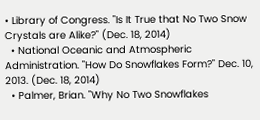• Library of Congress. "Is It True that No Two Snow Crystals are Alike?" (Dec. 18, 2014)
  • National Oceanic and Atmospheric Administration. "How Do Snowflakes Form?" Dec. 10, 2013. (Dec. 18, 2014)
  • Palmer, Brian. "Why No Two Snowflakes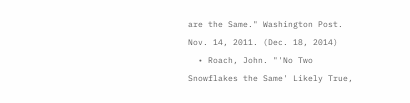are the Same." Washington Post. Nov. 14, 2011. (Dec. 18, 2014)
  • Roach, John. "'No Two Snowflakes the Same' Likely True,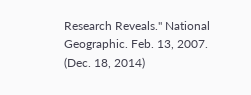Research Reveals." National Geographic. Feb. 13, 2007. (Dec. 18, 2014)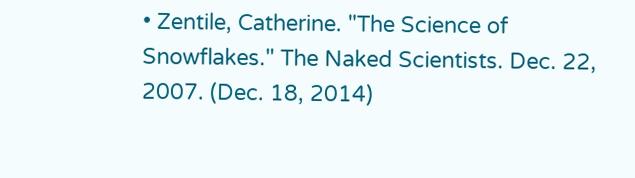• Zentile, Catherine. "The Science of Snowflakes." The Naked Scientists. Dec. 22, 2007. (Dec. 18, 2014)